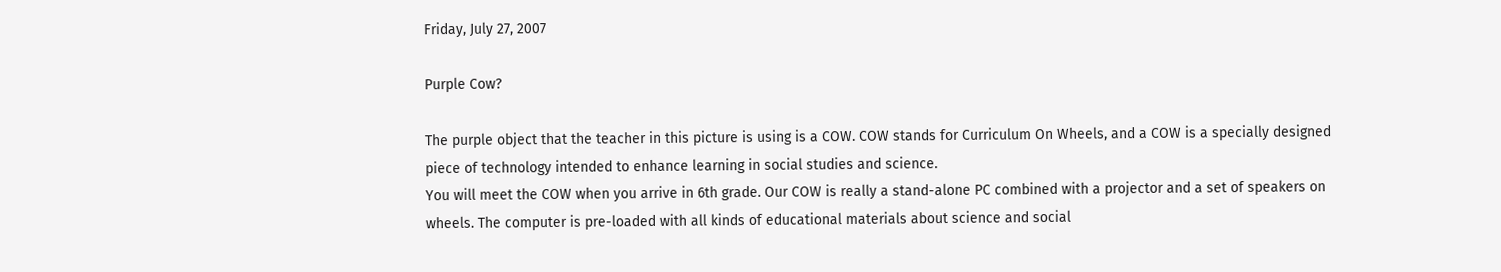Friday, July 27, 2007

Purple Cow?

The purple object that the teacher in this picture is using is a COW. COW stands for Curriculum On Wheels, and a COW is a specially designed piece of technology intended to enhance learning in social studies and science.
You will meet the COW when you arrive in 6th grade. Our COW is really a stand-alone PC combined with a projector and a set of speakers on wheels. The computer is pre-loaded with all kinds of educational materials about science and social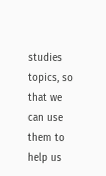studies topics, so that we can use them to help us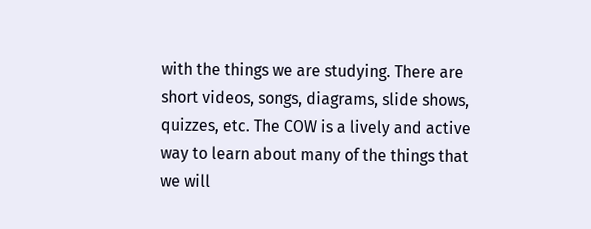with the things we are studying. There are short videos, songs, diagrams, slide shows, quizzes, etc. The COW is a lively and active way to learn about many of the things that we will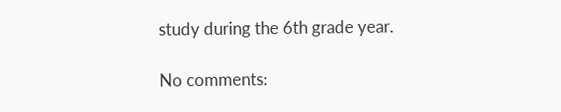study during the 6th grade year.

No comments: